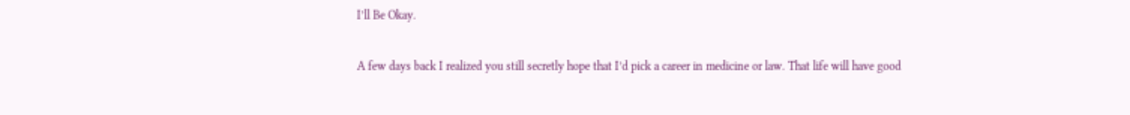I’ll Be Okay.

A few days back I realized you still secretly hope that I’d pick a career in medicine or law. That life will have good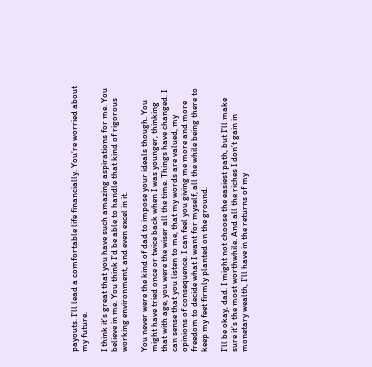payouts. I’ll lead a comfortable life financially. You’re worried about my future.

I think it’s great that you have such amazing aspirations for me. You believe in me. You think I’d be able to handle that kind of rigorous working environment, and even excel in it.

You never were the kind of dad to impose your ideals though. You might have tried once or twice back when I was younger, thinking that with age, you were the wiser all the time. Things have changed. I can sense that you listen to me, that my words are valued, my opinions of consequence. I can feel you giving me more and more freedom to decide what I want for myself, all the while being there to keep my feet firmly planted on the ground.

I’ll be okay, dad. I might not choose the easiest path, but I’ll make sure it’s the most worthwhile. And all the riches I don’t gain in monetary wealth, I’ll have in the returns of my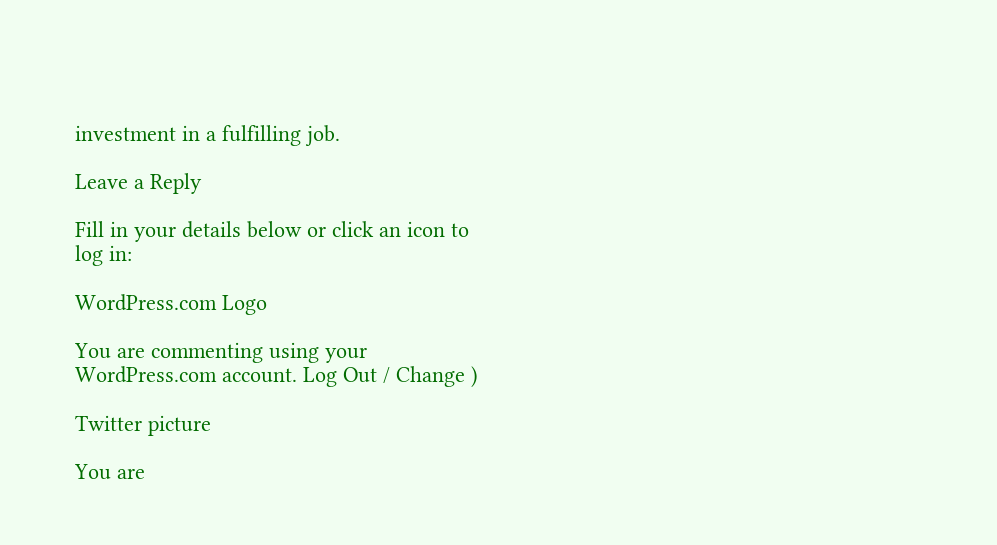investment in a fulfilling job.

Leave a Reply

Fill in your details below or click an icon to log in:

WordPress.com Logo

You are commenting using your WordPress.com account. Log Out / Change )

Twitter picture

You are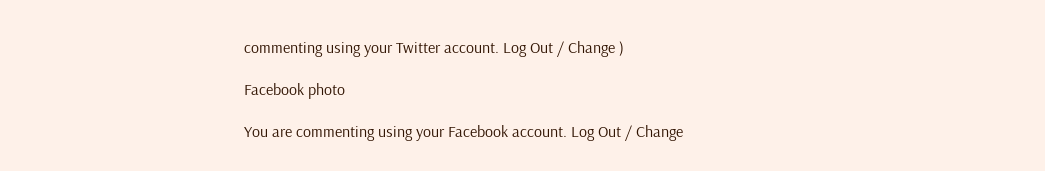commenting using your Twitter account. Log Out / Change )

Facebook photo

You are commenting using your Facebook account. Log Out / Change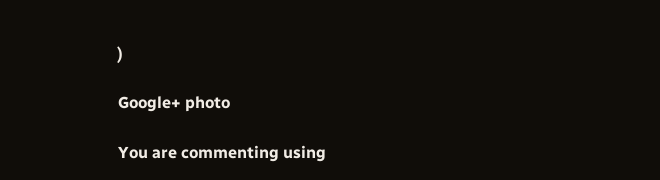)

Google+ photo

You are commenting using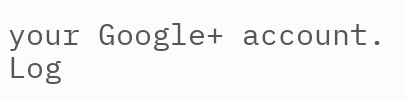your Google+ account. Log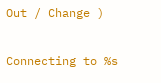Out / Change )

Connecting to %s